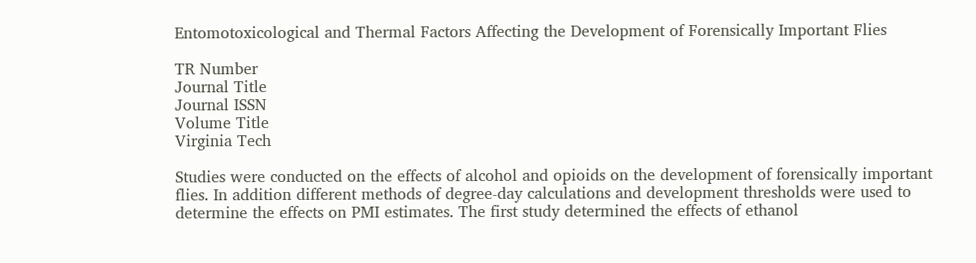Entomotoxicological and Thermal Factors Affecting the Development of Forensically Important Flies

TR Number
Journal Title
Journal ISSN
Volume Title
Virginia Tech

Studies were conducted on the effects of alcohol and opioids on the development of forensically important flies. In addition different methods of degree-day calculations and development thresholds were used to determine the effects on PMI estimates. The first study determined the effects of ethanol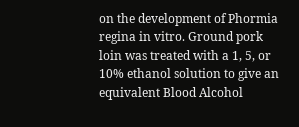on the development of Phormia regina in vitro. Ground pork loin was treated with a 1, 5, or 10% ethanol solution to give an equivalent Blood Alcohol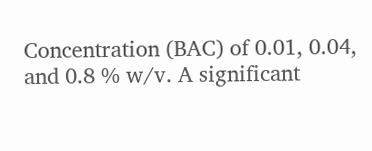Concentration (BAC) of 0.01, 0.04, and 0.8 % w/v. A significant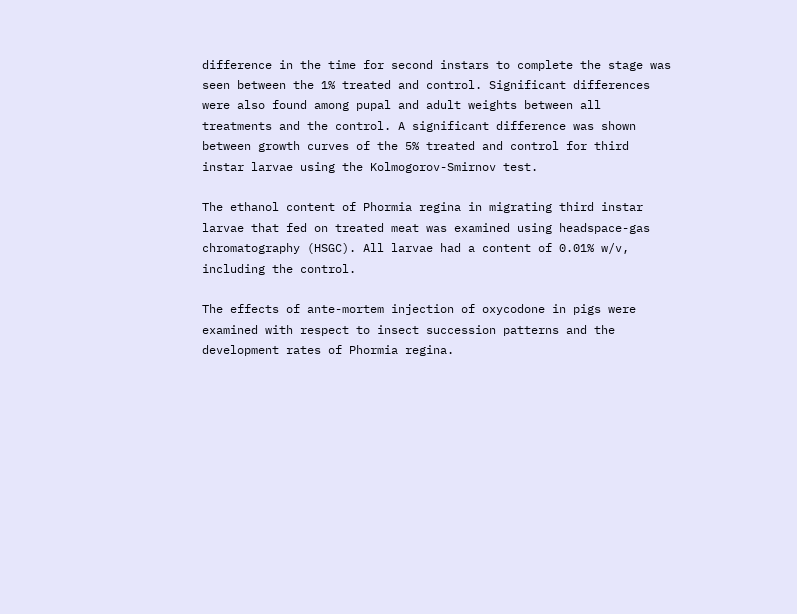difference in the time for second instars to complete the stage was seen between the 1% treated and control. Significant differences were also found among pupal and adult weights between all treatments and the control. A significant difference was shown between growth curves of the 5% treated and control for third instar larvae using the Kolmogorov-Smirnov test.

The ethanol content of Phormia regina in migrating third instar larvae that fed on treated meat was examined using headspace-gas chromatography (HSGC). All larvae had a content of 0.01% w/v, including the control.

The effects of ante-mortem injection of oxycodone in pigs were examined with respect to insect succession patterns and the development rates of Phormia regina.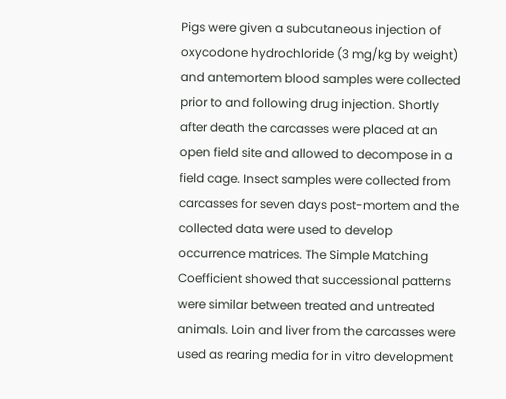Pigs were given a subcutaneous injection of oxycodone hydrochloride (3 mg/kg by weight) and antemortem blood samples were collected prior to and following drug injection. Shortly after death the carcasses were placed at an open field site and allowed to decompose in a field cage. Insect samples were collected from carcasses for seven days post-mortem and the collected data were used to develop occurrence matrices. The Simple Matching Coefficient showed that successional patterns were similar between treated and untreated animals. Loin and liver from the carcasses were used as rearing media for in vitro development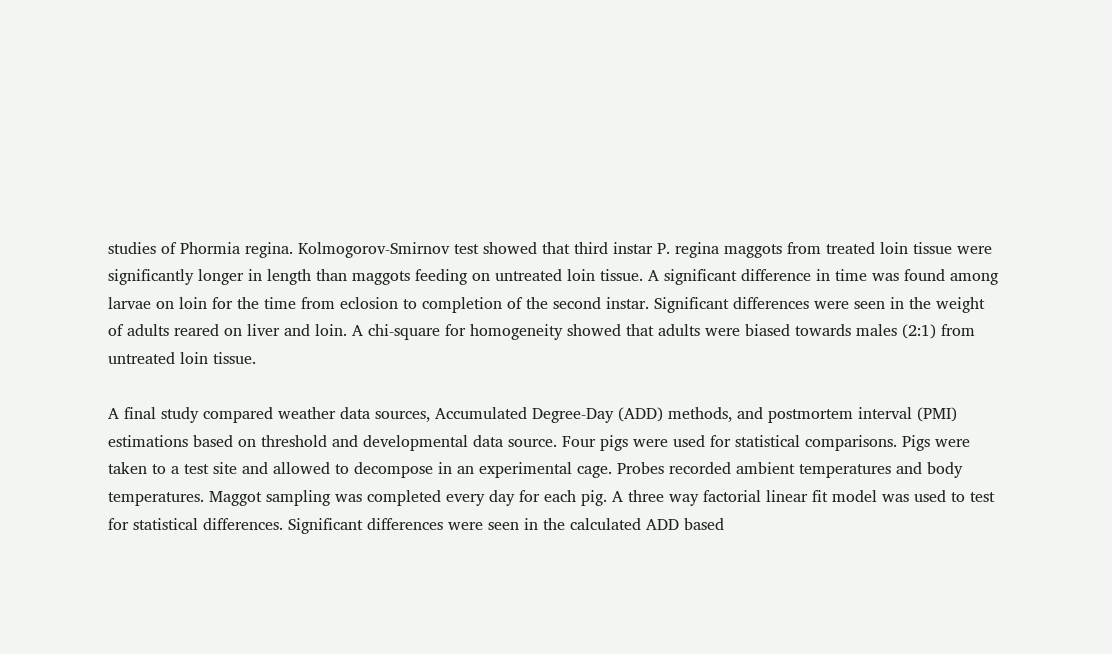studies of Phormia regina. Kolmogorov-Smirnov test showed that third instar P. regina maggots from treated loin tissue were significantly longer in length than maggots feeding on untreated loin tissue. A significant difference in time was found among larvae on loin for the time from eclosion to completion of the second instar. Significant differences were seen in the weight of adults reared on liver and loin. A chi-square for homogeneity showed that adults were biased towards males (2:1) from untreated loin tissue.

A final study compared weather data sources, Accumulated Degree-Day (ADD) methods, and postmortem interval (PMI) estimations based on threshold and developmental data source. Four pigs were used for statistical comparisons. Pigs were taken to a test site and allowed to decompose in an experimental cage. Probes recorded ambient temperatures and body temperatures. Maggot sampling was completed every day for each pig. A three way factorial linear fit model was used to test for statistical differences. Significant differences were seen in the calculated ADD based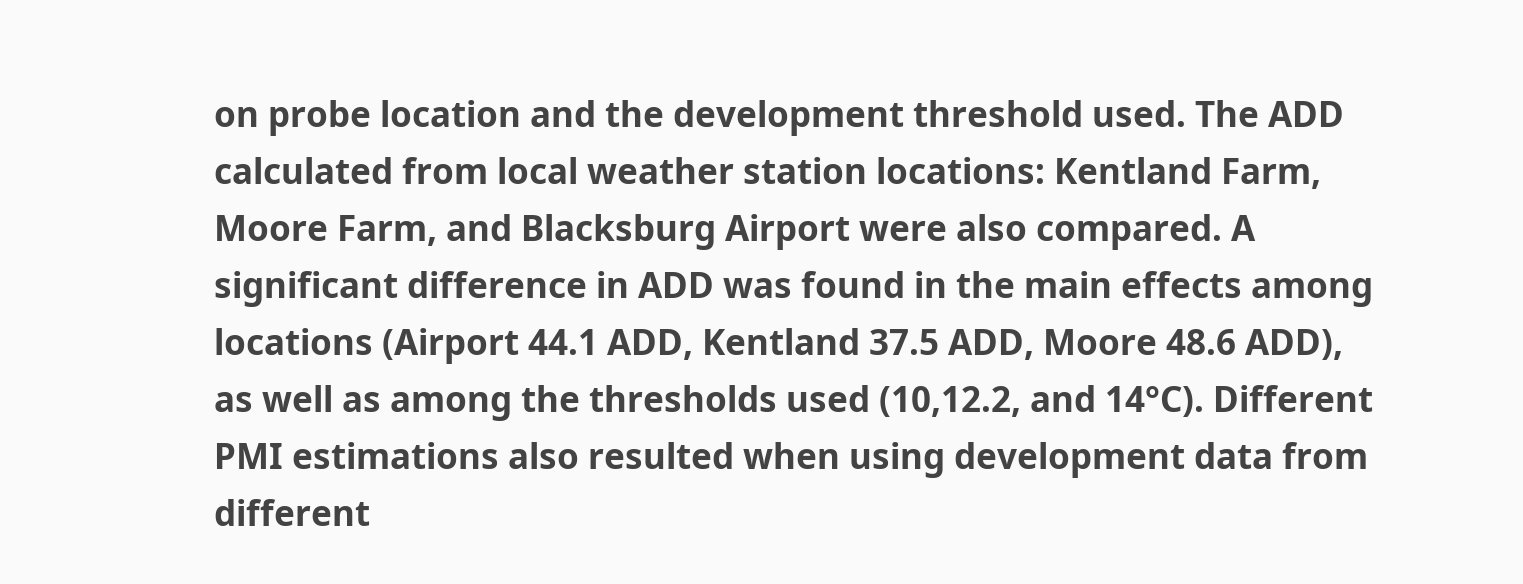on probe location and the development threshold used. The ADD calculated from local weather station locations: Kentland Farm, Moore Farm, and Blacksburg Airport were also compared. A significant difference in ADD was found in the main effects among locations (Airport 44.1 ADD, Kentland 37.5 ADD, Moore 48.6 ADD), as well as among the thresholds used (10,12.2, and 14°C). Different PMI estimations also resulted when using development data from different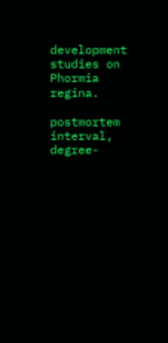development studies on Phormia regina.

postmortem interval, degree-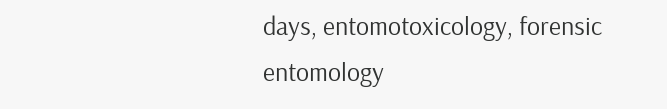days, entomotoxicology, forensic entomology